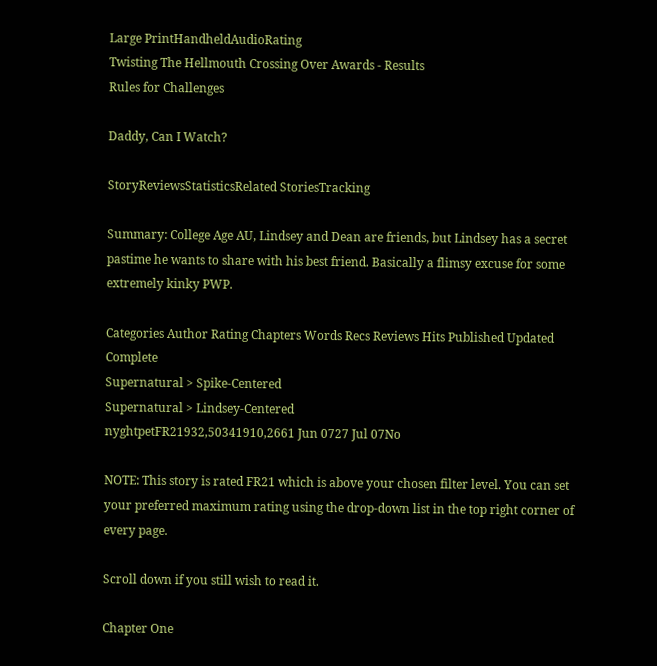Large PrintHandheldAudioRating
Twisting The Hellmouth Crossing Over Awards - Results
Rules for Challenges

Daddy, Can I Watch?

StoryReviewsStatisticsRelated StoriesTracking

Summary: College Age AU, Lindsey and Dean are friends, but Lindsey has a secret pastime he wants to share with his best friend. Basically a flimsy excuse for some extremely kinky PWP.

Categories Author Rating Chapters Words Recs Reviews Hits Published Updated Complete
Supernatural > Spike-Centered
Supernatural > Lindsey-Centered
nyghtpetFR21932,50341910,2661 Jun 0727 Jul 07No

NOTE: This story is rated FR21 which is above your chosen filter level. You can set your preferred maximum rating using the drop-down list in the top right corner of every page.

Scroll down if you still wish to read it.

Chapter One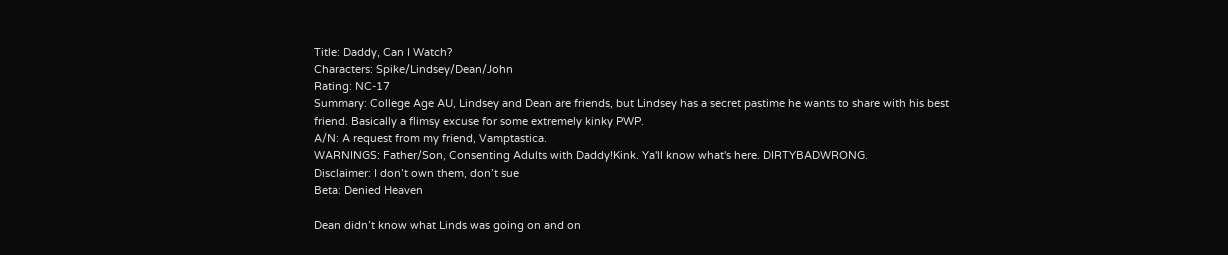Title: Daddy, Can I Watch?
Characters: Spike/Lindsey/Dean/John
Rating: NC-17
Summary: College Age AU, Lindsey and Dean are friends, but Lindsey has a secret pastime he wants to share with his best friend. Basically a flimsy excuse for some extremely kinky PWP.
A/N: A request from my friend, Vamptastica.
WARNINGS: Father/Son, Consenting Adults with Daddy!Kink. Ya'll know what's here. DIRTYBADWRONG.
Disclaimer: I don’t own them, don’t sue
Beta: Denied Heaven

Dean didn’t know what Linds was going on and on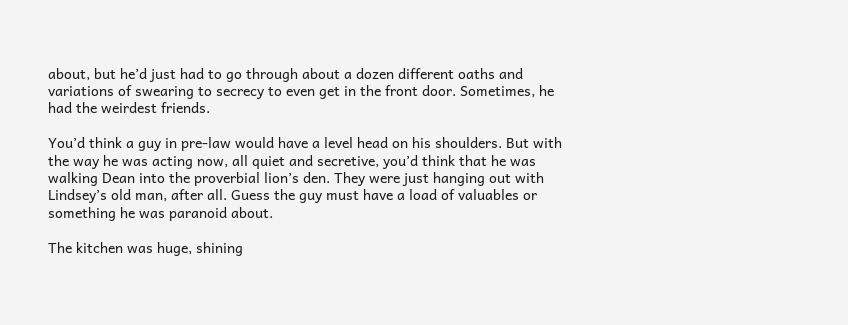about, but he’d just had to go through about a dozen different oaths and variations of swearing to secrecy to even get in the front door. Sometimes, he had the weirdest friends.

You’d think a guy in pre-law would have a level head on his shoulders. But with the way he was acting now, all quiet and secretive, you’d think that he was walking Dean into the proverbial lion’s den. They were just hanging out with Lindsey’s old man, after all. Guess the guy must have a load of valuables or something he was paranoid about.

The kitchen was huge, shining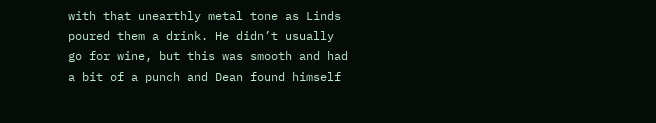with that unearthly metal tone as Linds poured them a drink. He didn’t usually go for wine, but this was smooth and had a bit of a punch and Dean found himself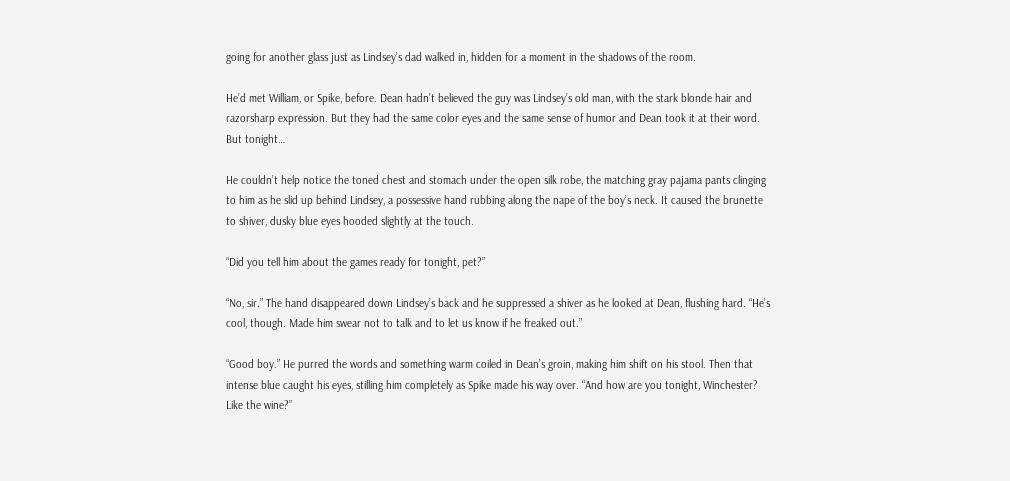going for another glass just as Lindsey’s dad walked in, hidden for a moment in the shadows of the room.

He’d met William, or Spike, before. Dean hadn’t believed the guy was Lindsey’s old man, with the stark blonde hair and razorsharp expression. But they had the same color eyes and the same sense of humor and Dean took it at their word. But tonight…

He couldn’t help notice the toned chest and stomach under the open silk robe, the matching gray pajama pants clinging to him as he slid up behind Lindsey, a possessive hand rubbing along the nape of the boy’s neck. It caused the brunette to shiver, dusky blue eyes hooded slightly at the touch.

“Did you tell him about the games ready for tonight, pet?”

“No, sir.” The hand disappeared down Lindsey’s back and he suppressed a shiver as he looked at Dean, flushing hard. “He’s cool, though. Made him swear not to talk and to let us know if he freaked out.”

“Good boy.” He purred the words and something warm coiled in Dean’s groin, making him shift on his stool. Then that intense blue caught his eyes, stilling him completely as Spike made his way over. “And how are you tonight, Winchester? Like the wine?”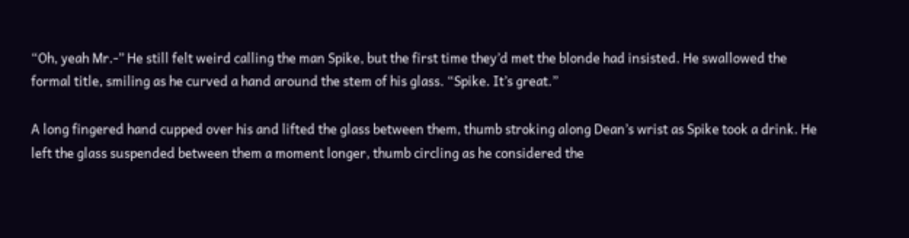“Oh, yeah Mr.-” He still felt weird calling the man Spike, but the first time they’d met the blonde had insisted. He swallowed the formal title, smiling as he curved a hand around the stem of his glass. “Spike. It’s great.”

A long fingered hand cupped over his and lifted the glass between them, thumb stroking along Dean’s wrist as Spike took a drink. He left the glass suspended between them a moment longer, thumb circling as he considered the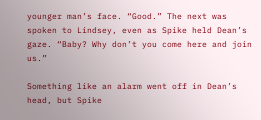younger man’s face. “Good.” The next was spoken to Lindsey, even as Spike held Dean’s gaze. “Baby? Why don’t you come here and join us.”

Something like an alarm went off in Dean’s head, but Spike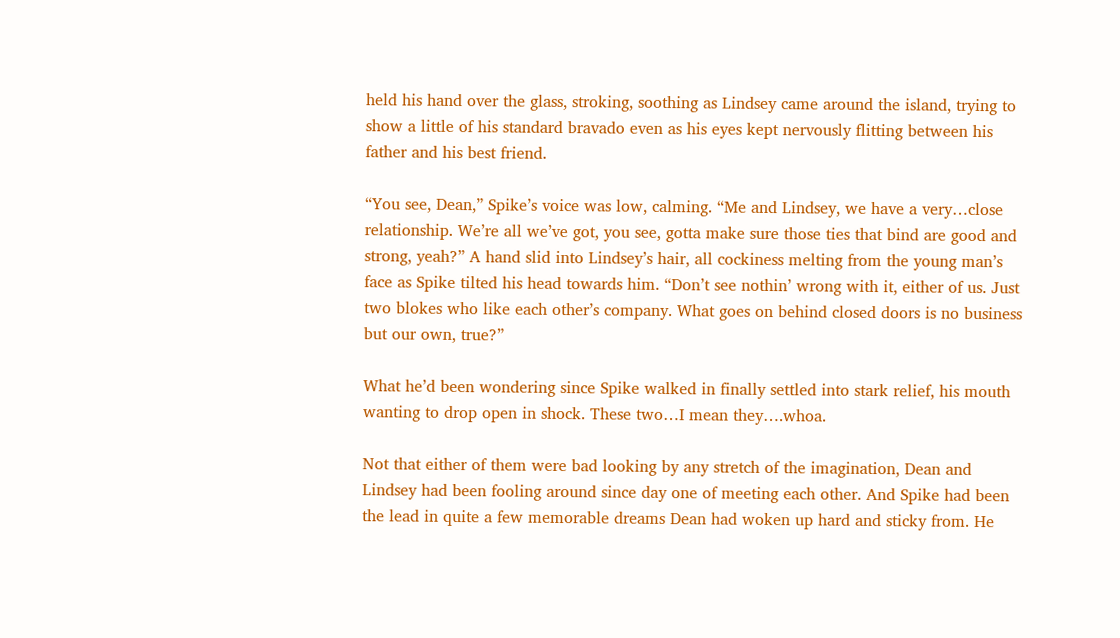held his hand over the glass, stroking, soothing as Lindsey came around the island, trying to show a little of his standard bravado even as his eyes kept nervously flitting between his father and his best friend.

“You see, Dean,” Spike’s voice was low, calming. “Me and Lindsey, we have a very…close relationship. We’re all we’ve got, you see, gotta make sure those ties that bind are good and strong, yeah?” A hand slid into Lindsey’s hair, all cockiness melting from the young man’s face as Spike tilted his head towards him. “Don’t see nothin’ wrong with it, either of us. Just two blokes who like each other’s company. What goes on behind closed doors is no business but our own, true?”

What he’d been wondering since Spike walked in finally settled into stark relief, his mouth wanting to drop open in shock. These two…I mean they….whoa.

Not that either of them were bad looking by any stretch of the imagination, Dean and Lindsey had been fooling around since day one of meeting each other. And Spike had been the lead in quite a few memorable dreams Dean had woken up hard and sticky from. He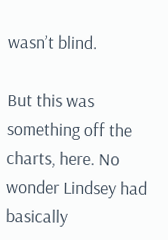wasn’t blind.

But this was something off the charts, here. No wonder Lindsey had basically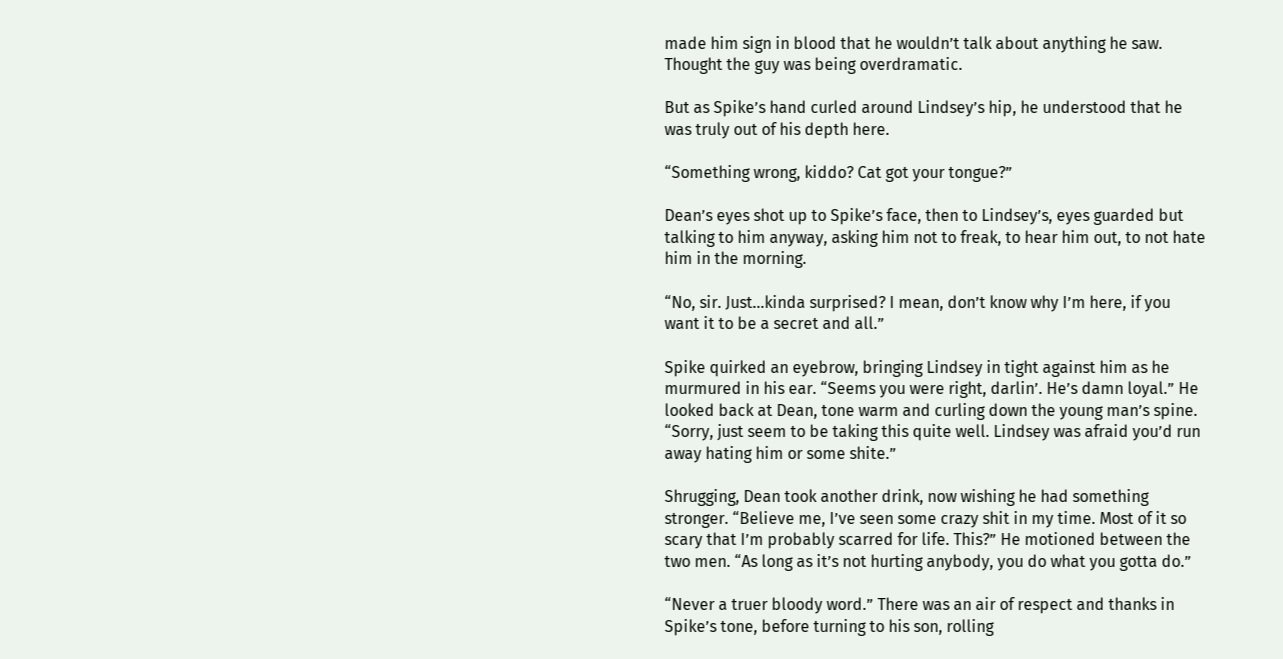made him sign in blood that he wouldn’t talk about anything he saw. Thought the guy was being overdramatic.

But as Spike’s hand curled around Lindsey’s hip, he understood that he was truly out of his depth here.

“Something wrong, kiddo? Cat got your tongue?”

Dean’s eyes shot up to Spike’s face, then to Lindsey’s, eyes guarded but talking to him anyway, asking him not to freak, to hear him out, to not hate him in the morning.

“No, sir. Just…kinda surprised? I mean, don’t know why I’m here, if you want it to be a secret and all.”

Spike quirked an eyebrow, bringing Lindsey in tight against him as he murmured in his ear. “Seems you were right, darlin’. He’s damn loyal.” He looked back at Dean, tone warm and curling down the young man’s spine. “Sorry, just seem to be taking this quite well. Lindsey was afraid you’d run away hating him or some shite.”

Shrugging, Dean took another drink, now wishing he had something stronger. “Believe me, I’ve seen some crazy shit in my time. Most of it so scary that I’m probably scarred for life. This?” He motioned between the two men. “As long as it’s not hurting anybody, you do what you gotta do.”

“Never a truer bloody word.” There was an air of respect and thanks in Spike’s tone, before turning to his son, rolling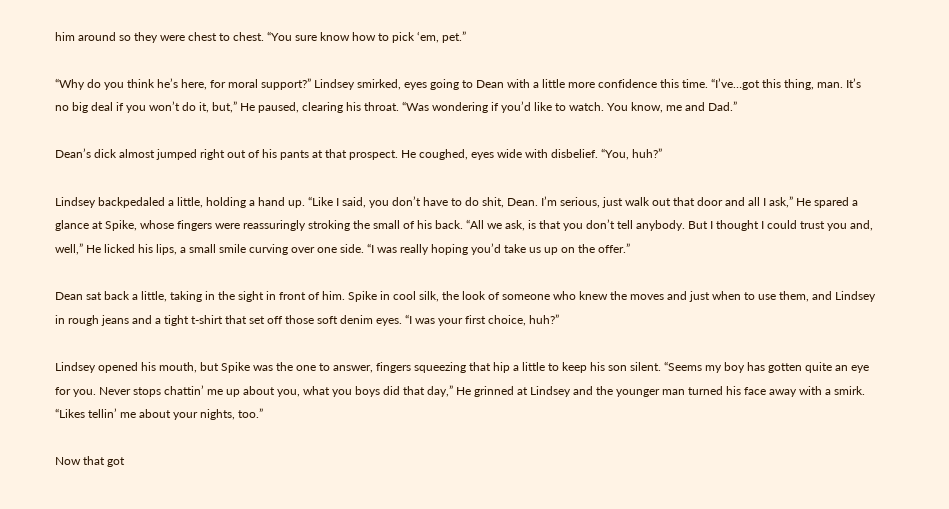him around so they were chest to chest. “You sure know how to pick ‘em, pet.”

“Why do you think he’s here, for moral support?” Lindsey smirked, eyes going to Dean with a little more confidence this time. “I’ve…got this thing, man. It’s no big deal if you won’t do it, but,” He paused, clearing his throat. “Was wondering if you’d like to watch. You know, me and Dad.”

Dean’s dick almost jumped right out of his pants at that prospect. He coughed, eyes wide with disbelief. “You, huh?”

Lindsey backpedaled a little, holding a hand up. “Like I said, you don’t have to do shit, Dean. I’m serious, just walk out that door and all I ask,” He spared a glance at Spike, whose fingers were reassuringly stroking the small of his back. “All we ask, is that you don’t tell anybody. But I thought I could trust you and, well,” He licked his lips, a small smile curving over one side. “I was really hoping you’d take us up on the offer.”

Dean sat back a little, taking in the sight in front of him. Spike in cool silk, the look of someone who knew the moves and just when to use them, and Lindsey in rough jeans and a tight t-shirt that set off those soft denim eyes. “I was your first choice, huh?”

Lindsey opened his mouth, but Spike was the one to answer, fingers squeezing that hip a little to keep his son silent. “Seems my boy has gotten quite an eye for you. Never stops chattin’ me up about you, what you boys did that day,” He grinned at Lindsey and the younger man turned his face away with a smirk. “Likes tellin’ me about your nights, too.”

Now that got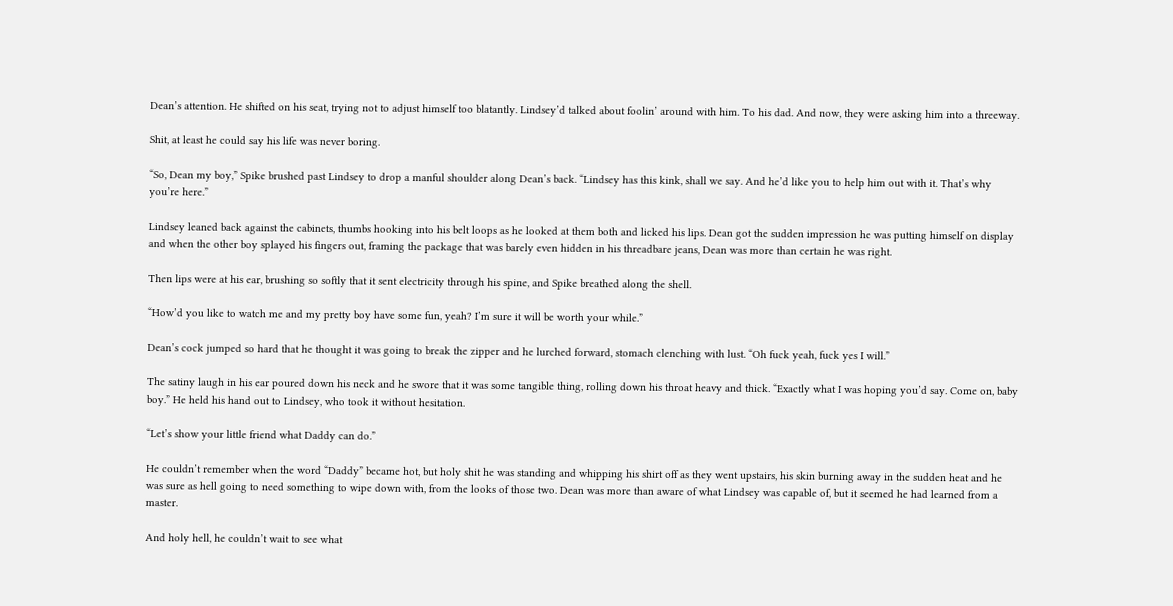Dean’s attention. He shifted on his seat, trying not to adjust himself too blatantly. Lindsey’d talked about foolin’ around with him. To his dad. And now, they were asking him into a threeway.

Shit, at least he could say his life was never boring.

“So, Dean my boy,” Spike brushed past Lindsey to drop a manful shoulder along Dean’s back. “Lindsey has this kink, shall we say. And he’d like you to help him out with it. That’s why you’re here.”

Lindsey leaned back against the cabinets, thumbs hooking into his belt loops as he looked at them both and licked his lips. Dean got the sudden impression he was putting himself on display and when the other boy splayed his fingers out, framing the package that was barely even hidden in his threadbare jeans, Dean was more than certain he was right.

Then lips were at his ear, brushing so softly that it sent electricity through his spine, and Spike breathed along the shell.

“How’d you like to watch me and my pretty boy have some fun, yeah? I’m sure it will be worth your while.”

Dean’s cock jumped so hard that he thought it was going to break the zipper and he lurched forward, stomach clenching with lust. “Oh fuck yeah, fuck yes I will.”

The satiny laugh in his ear poured down his neck and he swore that it was some tangible thing, rolling down his throat heavy and thick. “Exactly what I was hoping you’d say. Come on, baby boy.” He held his hand out to Lindsey, who took it without hesitation.

“Let’s show your little friend what Daddy can do.”

He couldn’t remember when the word “Daddy” became hot, but holy shit he was standing and whipping his shirt off as they went upstairs, his skin burning away in the sudden heat and he was sure as hell going to need something to wipe down with, from the looks of those two. Dean was more than aware of what Lindsey was capable of, but it seemed he had learned from a master.

And holy hell, he couldn’t wait to see what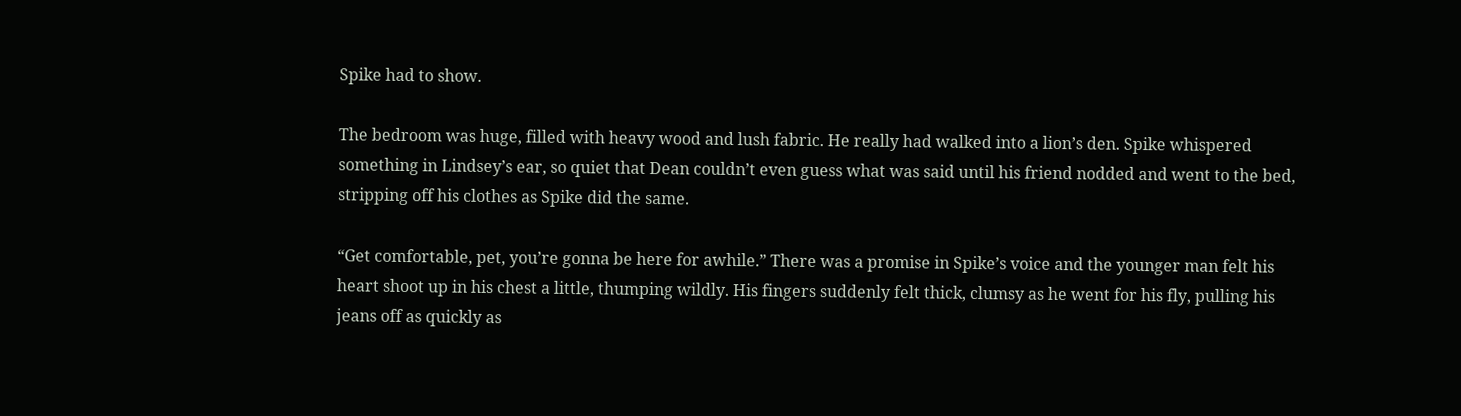Spike had to show.

The bedroom was huge, filled with heavy wood and lush fabric. He really had walked into a lion’s den. Spike whispered something in Lindsey’s ear, so quiet that Dean couldn’t even guess what was said until his friend nodded and went to the bed, stripping off his clothes as Spike did the same.

“Get comfortable, pet, you’re gonna be here for awhile.” There was a promise in Spike’s voice and the younger man felt his heart shoot up in his chest a little, thumping wildly. His fingers suddenly felt thick, clumsy as he went for his fly, pulling his jeans off as quickly as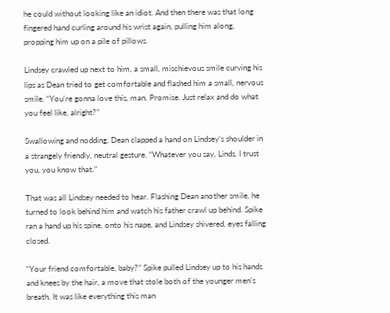he could without looking like an idiot. And then there was that long fingered hand curling around his wrist again, pulling him along, propping him up on a pile of pillows.

Lindsey crawled up next to him, a small, mischievous smile curving his lips as Dean tried to get comfortable and flashed him a small, nervous smile. “You’re gonna love this, man. Promise. Just relax and do what you feel like, alright?”

Swallowing and nodding, Dean clapped a hand on Lindsey’s shoulder in a strangely friendly, neutral gesture. “Whatever you say, Linds. I trust you, you know that.”

That was all Lindsey needed to hear. Flashing Dean another smile, he turned to look behind him and watch his father crawl up behind. Spike ran a hand up his spine, onto his nape, and Lindsey shivered, eyes falling closed.

“Your friend comfortable, baby?” Spike pulled Lindsey up to his hands and knees by the hair, a move that stole both of the younger men’s breath. It was like everything this man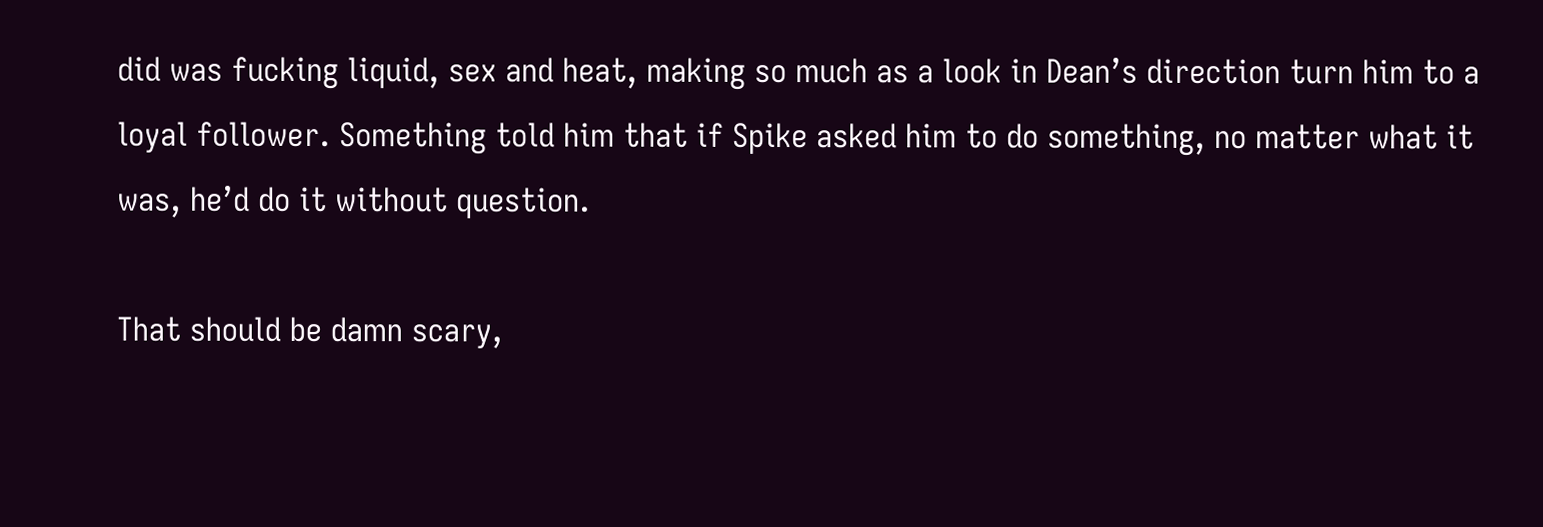did was fucking liquid, sex and heat, making so much as a look in Dean’s direction turn him to a loyal follower. Something told him that if Spike asked him to do something, no matter what it was, he’d do it without question.

That should be damn scary,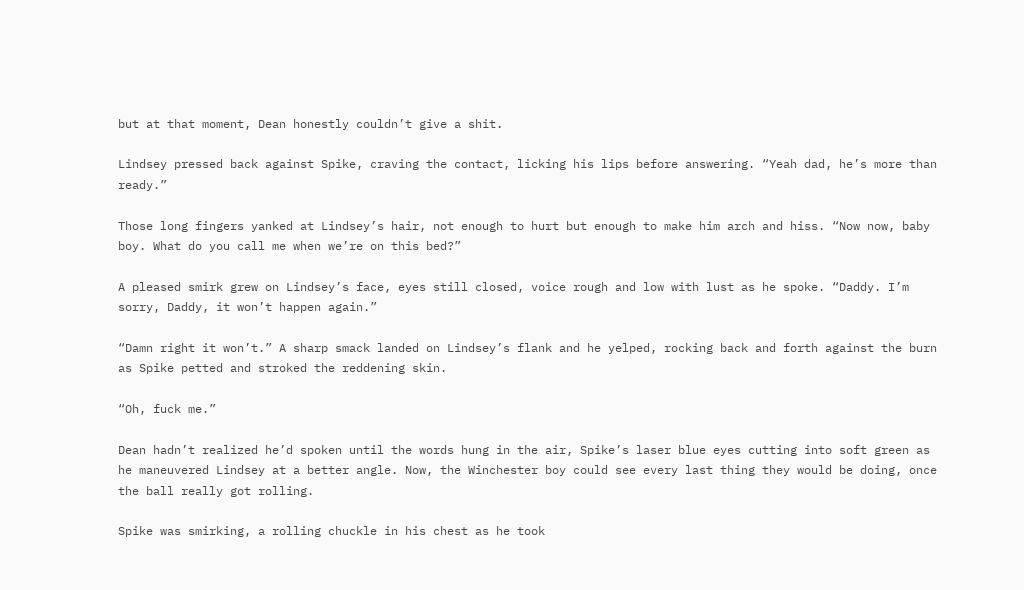but at that moment, Dean honestly couldn’t give a shit.

Lindsey pressed back against Spike, craving the contact, licking his lips before answering. “Yeah dad, he’s more than ready.”

Those long fingers yanked at Lindsey’s hair, not enough to hurt but enough to make him arch and hiss. “Now now, baby boy. What do you call me when we’re on this bed?”

A pleased smirk grew on Lindsey’s face, eyes still closed, voice rough and low with lust as he spoke. “Daddy. I’m sorry, Daddy, it won’t happen again.”

“Damn right it won’t.” A sharp smack landed on Lindsey’s flank and he yelped, rocking back and forth against the burn as Spike petted and stroked the reddening skin.

“Oh, fuck me.”

Dean hadn’t realized he’d spoken until the words hung in the air, Spike’s laser blue eyes cutting into soft green as he maneuvered Lindsey at a better angle. Now, the Winchester boy could see every last thing they would be doing, once the ball really got rolling.

Spike was smirking, a rolling chuckle in his chest as he took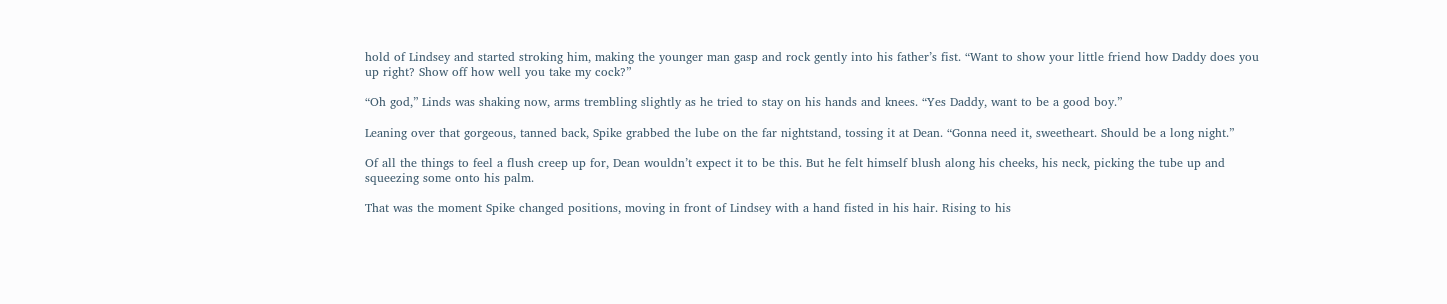hold of Lindsey and started stroking him, making the younger man gasp and rock gently into his father’s fist. “Want to show your little friend how Daddy does you up right? Show off how well you take my cock?”

“Oh god,” Linds was shaking now, arms trembling slightly as he tried to stay on his hands and knees. “Yes Daddy, want to be a good boy.”

Leaning over that gorgeous, tanned back, Spike grabbed the lube on the far nightstand, tossing it at Dean. “Gonna need it, sweetheart. Should be a long night.”

Of all the things to feel a flush creep up for, Dean wouldn’t expect it to be this. But he felt himself blush along his cheeks, his neck, picking the tube up and squeezing some onto his palm.

That was the moment Spike changed positions, moving in front of Lindsey with a hand fisted in his hair. Rising to his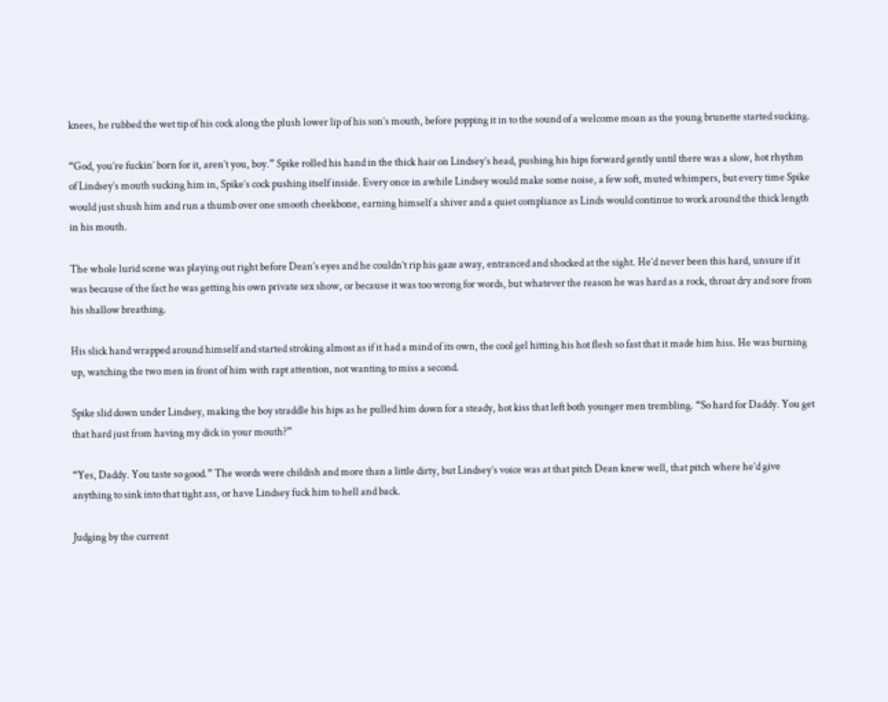knees, he rubbed the wet tip of his cock along the plush lower lip of his son’s mouth, before popping it in to the sound of a welcome moan as the young brunette started sucking.

“God, you’re fuckin’ born for it, aren’t you, boy.” Spike rolled his hand in the thick hair on Lindsey’s head, pushing his hips forward gently until there was a slow, hot rhythm of Lindsey’s mouth sucking him in, Spike’s cock pushing itself inside. Every once in awhile Lindsey would make some noise, a few soft, muted whimpers, but every time Spike would just shush him and run a thumb over one smooth cheekbone, earning himself a shiver and a quiet compliance as Linds would continue to work around the thick length in his mouth.

The whole lurid scene was playing out right before Dean’s eyes and he couldn’t rip his gaze away, entranced and shocked at the sight. He’d never been this hard, unsure if it was because of the fact he was getting his own private sex show, or because it was too wrong for words, but whatever the reason he was hard as a rock, throat dry and sore from his shallow breathing.

His slick hand wrapped around himself and started stroking almost as if it had a mind of its own, the cool gel hitting his hot flesh so fast that it made him hiss. He was burning up, watching the two men in front of him with rapt attention, not wanting to miss a second.

Spike slid down under Lindsey, making the boy straddle his hips as he pulled him down for a steady, hot kiss that left both younger men trembling. “So hard for Daddy. You get that hard just from having my dick in your mouth?”

“Yes, Daddy. You taste so good.” The words were childish and more than a little dirty, but Lindsey’s voice was at that pitch Dean knew well, that pitch where he’d give anything to sink into that tight ass, or have Lindsey fuck him to hell and back.

Judging by the current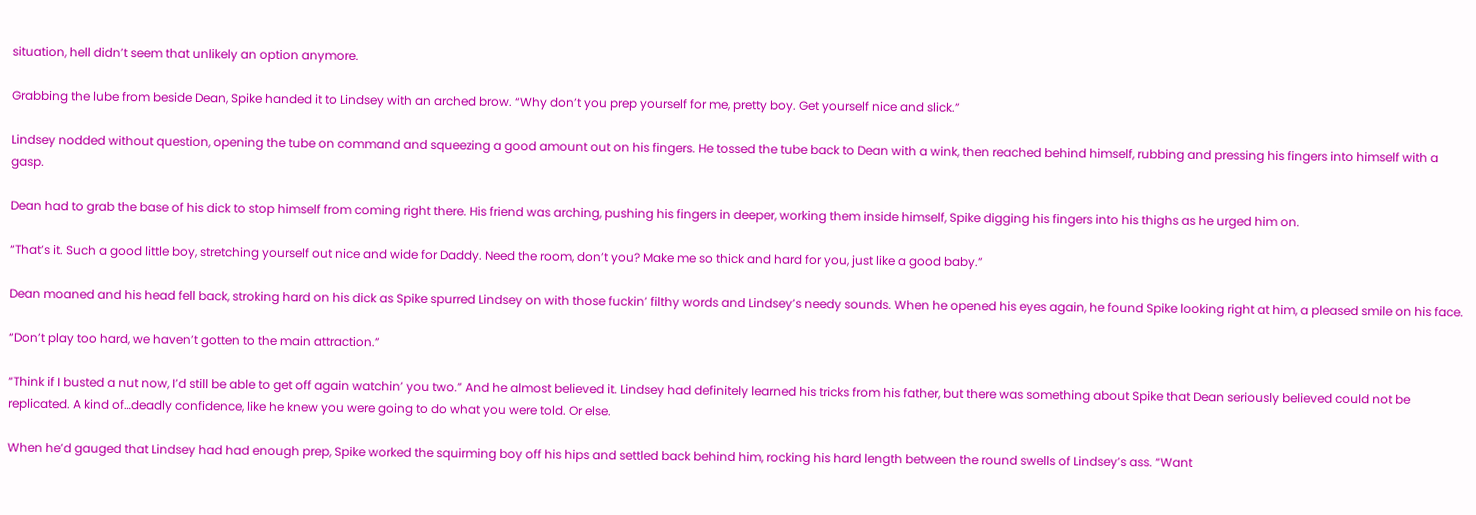situation, hell didn’t seem that unlikely an option anymore.

Grabbing the lube from beside Dean, Spike handed it to Lindsey with an arched brow. “Why don’t you prep yourself for me, pretty boy. Get yourself nice and slick.”

Lindsey nodded without question, opening the tube on command and squeezing a good amount out on his fingers. He tossed the tube back to Dean with a wink, then reached behind himself, rubbing and pressing his fingers into himself with a gasp.

Dean had to grab the base of his dick to stop himself from coming right there. His friend was arching, pushing his fingers in deeper, working them inside himself, Spike digging his fingers into his thighs as he urged him on.

“That’s it. Such a good little boy, stretching yourself out nice and wide for Daddy. Need the room, don’t you? Make me so thick and hard for you, just like a good baby.”

Dean moaned and his head fell back, stroking hard on his dick as Spike spurred Lindsey on with those fuckin’ filthy words and Lindsey’s needy sounds. When he opened his eyes again, he found Spike looking right at him, a pleased smile on his face.

“Don’t play too hard, we haven’t gotten to the main attraction.”

“Think if I busted a nut now, I’d still be able to get off again watchin’ you two.” And he almost believed it. Lindsey had definitely learned his tricks from his father, but there was something about Spike that Dean seriously believed could not be replicated. A kind of…deadly confidence, like he knew you were going to do what you were told. Or else.

When he’d gauged that Lindsey had had enough prep, Spike worked the squirming boy off his hips and settled back behind him, rocking his hard length between the round swells of Lindsey’s ass. “Want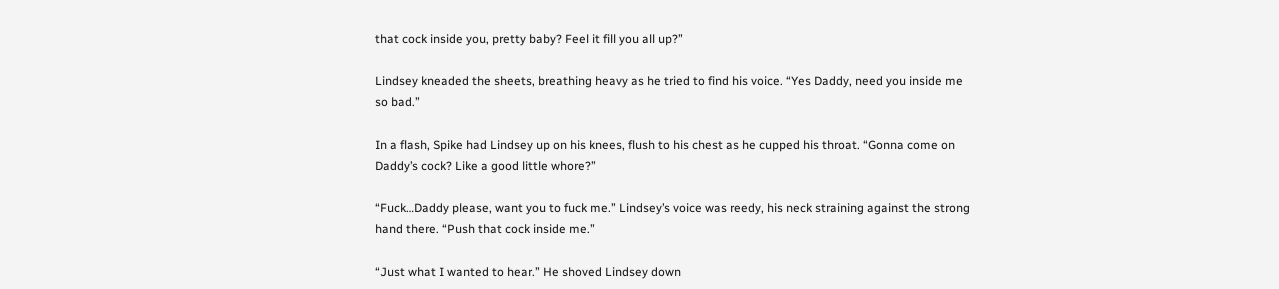that cock inside you, pretty baby? Feel it fill you all up?”

Lindsey kneaded the sheets, breathing heavy as he tried to find his voice. “Yes Daddy, need you inside me so bad.”

In a flash, Spike had Lindsey up on his knees, flush to his chest as he cupped his throat. “Gonna come on Daddy’s cock? Like a good little whore?”

“Fuck…Daddy please, want you to fuck me.” Lindsey’s voice was reedy, his neck straining against the strong hand there. “Push that cock inside me.”

“Just what I wanted to hear.” He shoved Lindsey down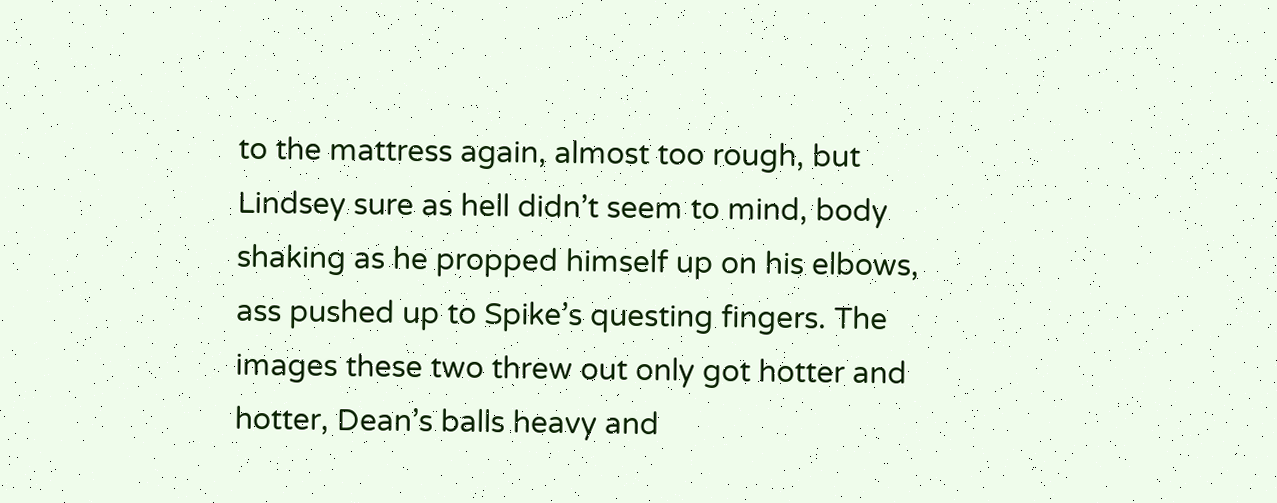to the mattress again, almost too rough, but Lindsey sure as hell didn’t seem to mind, body shaking as he propped himself up on his elbows, ass pushed up to Spike’s questing fingers. The images these two threw out only got hotter and hotter, Dean’s balls heavy and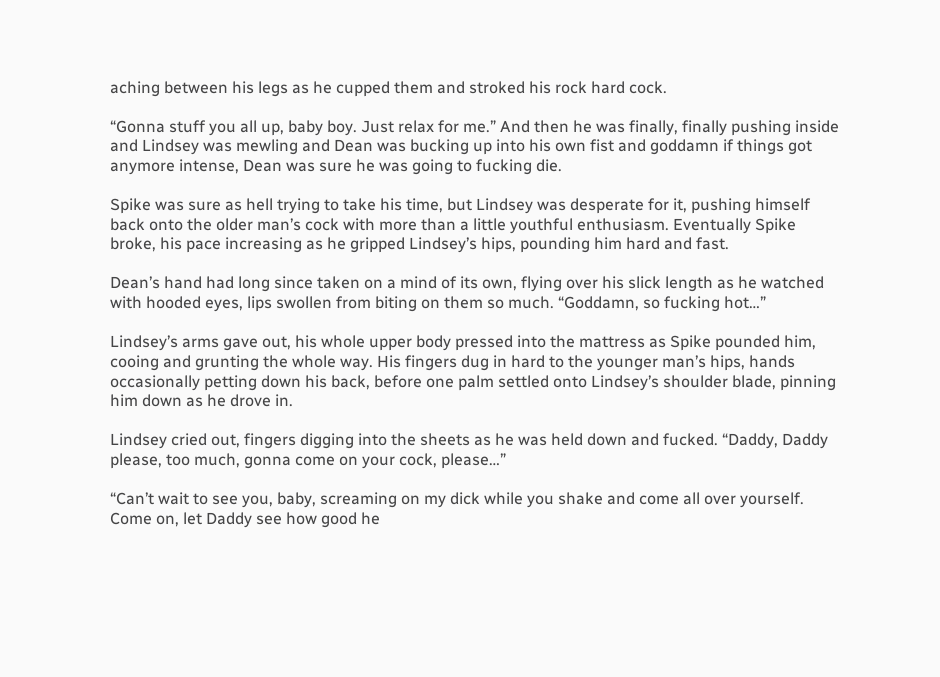aching between his legs as he cupped them and stroked his rock hard cock.

“Gonna stuff you all up, baby boy. Just relax for me.” And then he was finally, finally pushing inside and Lindsey was mewling and Dean was bucking up into his own fist and goddamn if things got anymore intense, Dean was sure he was going to fucking die.

Spike was sure as hell trying to take his time, but Lindsey was desperate for it, pushing himself back onto the older man’s cock with more than a little youthful enthusiasm. Eventually Spike broke, his pace increasing as he gripped Lindsey’s hips, pounding him hard and fast.

Dean’s hand had long since taken on a mind of its own, flying over his slick length as he watched with hooded eyes, lips swollen from biting on them so much. “Goddamn, so fucking hot…”

Lindsey’s arms gave out, his whole upper body pressed into the mattress as Spike pounded him, cooing and grunting the whole way. His fingers dug in hard to the younger man’s hips, hands occasionally petting down his back, before one palm settled onto Lindsey’s shoulder blade, pinning him down as he drove in.

Lindsey cried out, fingers digging into the sheets as he was held down and fucked. “Daddy, Daddy please, too much, gonna come on your cock, please…”

“Can’t wait to see you, baby, screaming on my dick while you shake and come all over yourself. Come on, let Daddy see how good he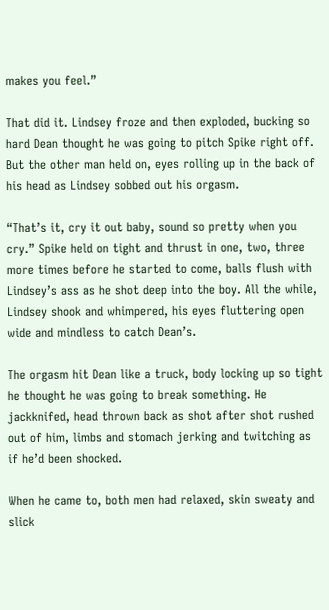makes you feel.”

That did it. Lindsey froze and then exploded, bucking so hard Dean thought he was going to pitch Spike right off. But the other man held on, eyes rolling up in the back of his head as Lindsey sobbed out his orgasm.

“That’s it, cry it out baby, sound so pretty when you cry.” Spike held on tight and thrust in one, two, three more times before he started to come, balls flush with Lindsey’s ass as he shot deep into the boy. All the while, Lindsey shook and whimpered, his eyes fluttering open wide and mindless to catch Dean’s.

The orgasm hit Dean like a truck, body locking up so tight he thought he was going to break something. He jackknifed, head thrown back as shot after shot rushed out of him, limbs and stomach jerking and twitching as if he’d been shocked.

When he came to, both men had relaxed, skin sweaty and slick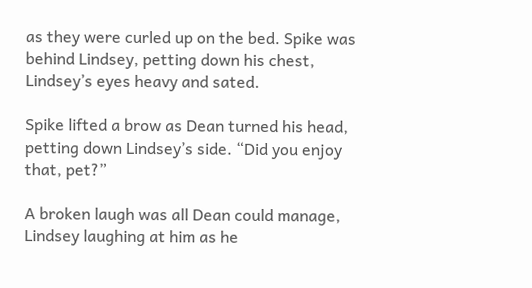as they were curled up on the bed. Spike was behind Lindsey, petting down his chest, Lindsey’s eyes heavy and sated.

Spike lifted a brow as Dean turned his head, petting down Lindsey’s side. “Did you enjoy that, pet?”

A broken laugh was all Dean could manage, Lindsey laughing at him as he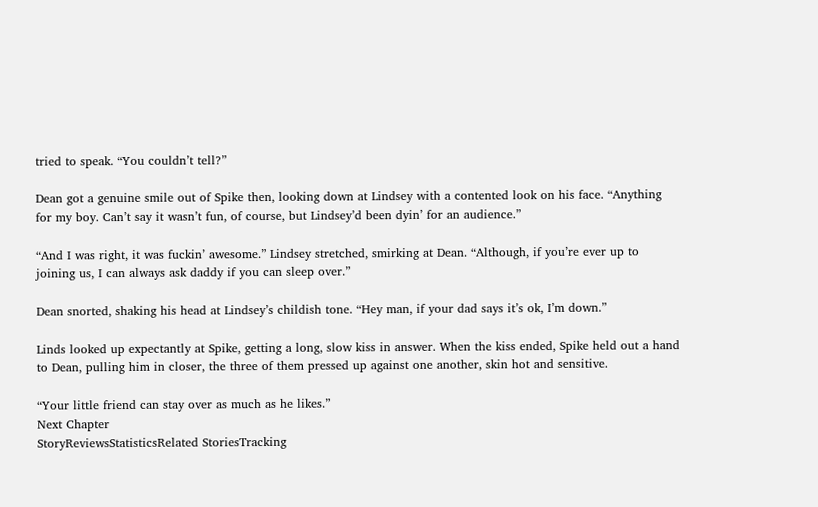tried to speak. “You couldn’t tell?”

Dean got a genuine smile out of Spike then, looking down at Lindsey with a contented look on his face. “Anything for my boy. Can’t say it wasn’t fun, of course, but Lindsey’d been dyin’ for an audience.”

“And I was right, it was fuckin’ awesome.” Lindsey stretched, smirking at Dean. “Although, if you’re ever up to joining us, I can always ask daddy if you can sleep over.”

Dean snorted, shaking his head at Lindsey’s childish tone. “Hey man, if your dad says it’s ok, I’m down.”

Linds looked up expectantly at Spike, getting a long, slow kiss in answer. When the kiss ended, Spike held out a hand to Dean, pulling him in closer, the three of them pressed up against one another, skin hot and sensitive.

“Your little friend can stay over as much as he likes.”
Next Chapter
StoryReviewsStatisticsRelated StoriesTracking